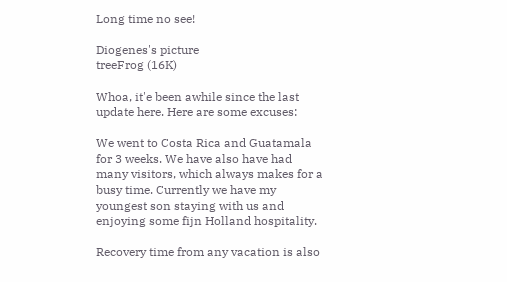Long time no see!

Diogenes's picture
treeFrog (16K)

Whoa, it'e been awhile since the last update here. Here are some excuses:

We went to Costa Rica and Guatamala for 3 weeks. We have also have had many visitors, which always makes for a busy time. Currently we have my youngest son staying with us and enjoying some fijn Holland hospitality.

Recovery time from any vacation is also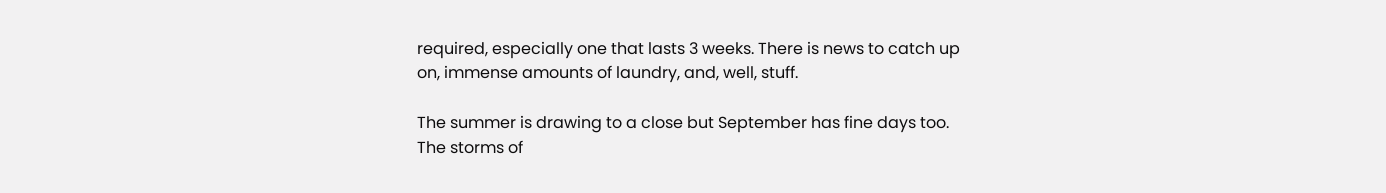required, especially one that lasts 3 weeks. There is news to catch up on, immense amounts of laundry, and, well, stuff.

The summer is drawing to a close but September has fine days too. The storms of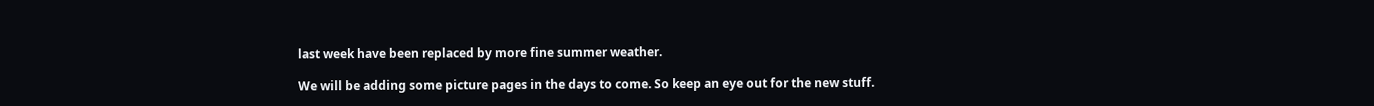last week have been replaced by more fine summer weather.

We will be adding some picture pages in the days to come. So keep an eye out for the new stuff.